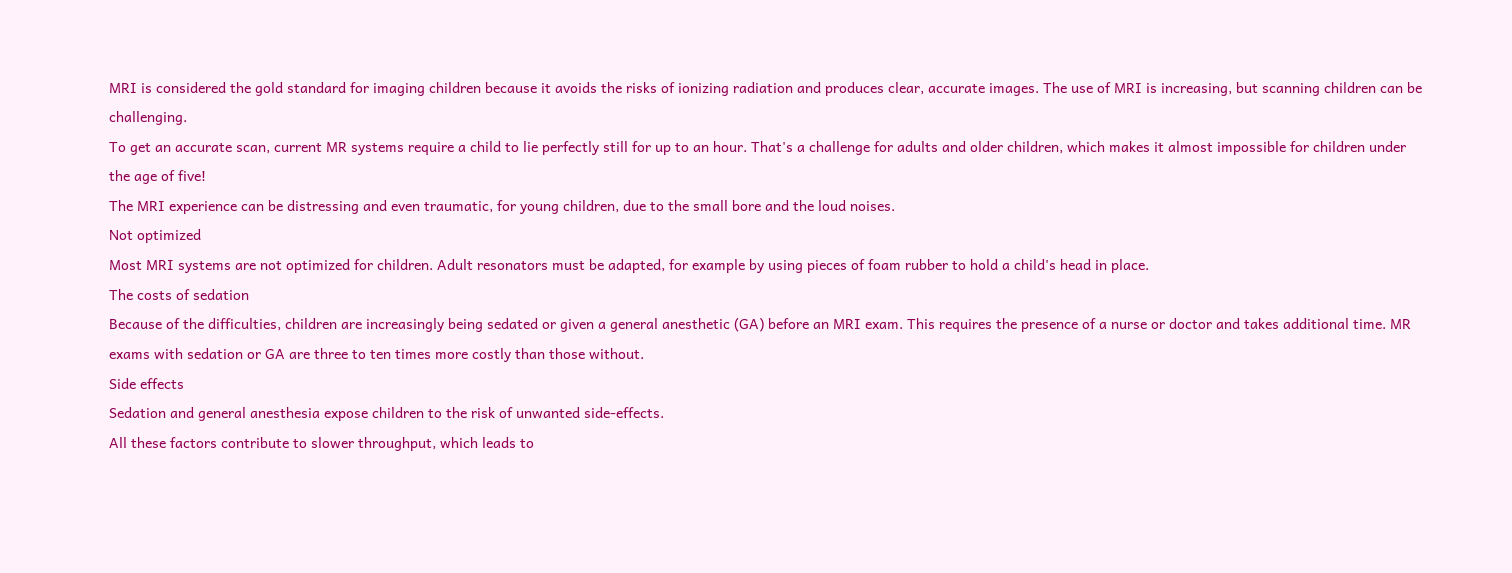MRI is considered the gold standard for imaging children because it avoids the risks of ionizing radiation and produces clear, accurate images. The use of MRI is increasing, but scanning children can be challenging.
To get an accurate scan, current MR systems require a child to lie perfectly still for up to an hour. That's a challenge for adults and older children, which makes it almost impossible for children under the age of five!
The MRI experience can be distressing and even traumatic, for young children, due to the small bore and the loud noises.
Not optimized
Most MRI systems are not optimized for children. Adult resonators must be adapted, for example by using pieces of foam rubber to hold a child's head in place.
The costs of sedation
Because of the difficulties, children are increasingly being sedated or given a general anesthetic (GA) before an MRI exam. This requires the presence of a nurse or doctor and takes additional time. MR exams with sedation or GA are three to ten times more costly than those without.
Side effects
Sedation and general anesthesia expose children to the risk of unwanted side-effects.
All these factors contribute to slower throughput, which leads to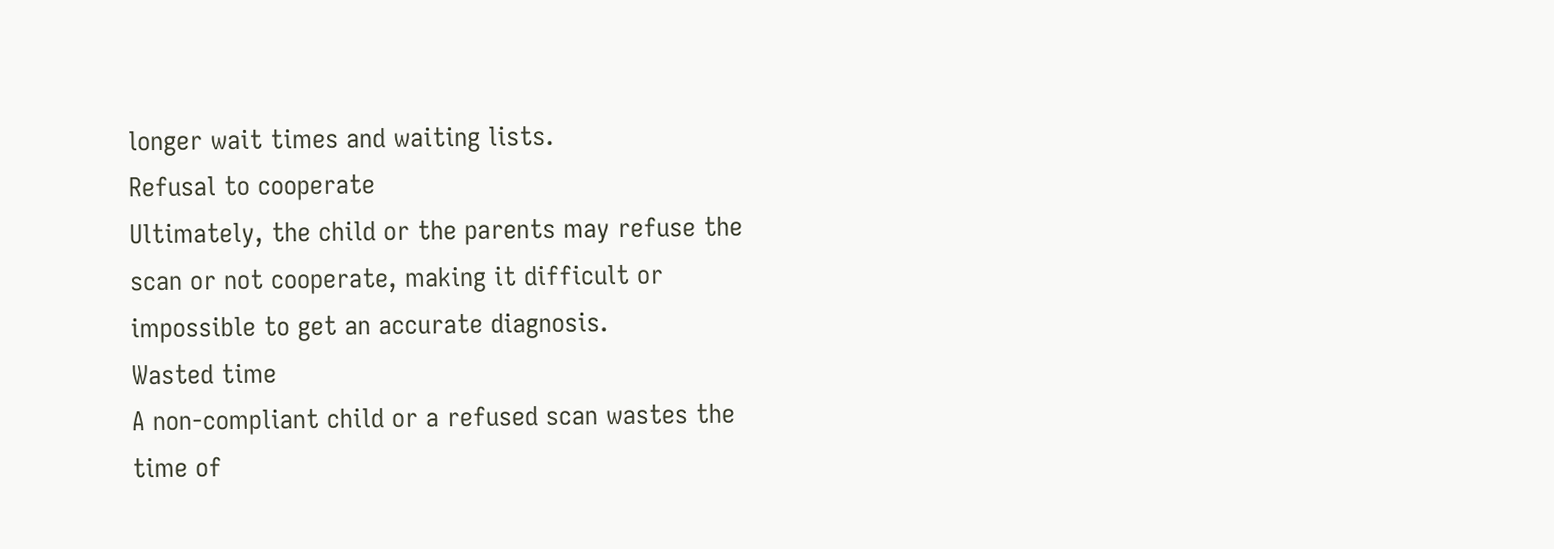longer wait times and waiting lists.
Refusal to cooperate
Ultimately, the child or the parents may refuse the scan or not cooperate, making it difficult or impossible to get an accurate diagnosis.
Wasted time
A non-compliant child or a refused scan wastes the time of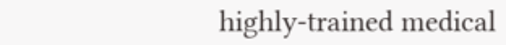highly-trained medical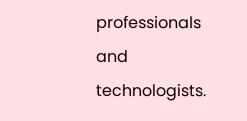professionals and technologists.